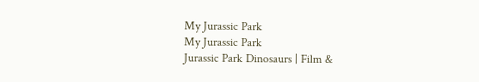My Jurassic Park
My Jurassic Park
Jurassic Park Dinosaurs | Film &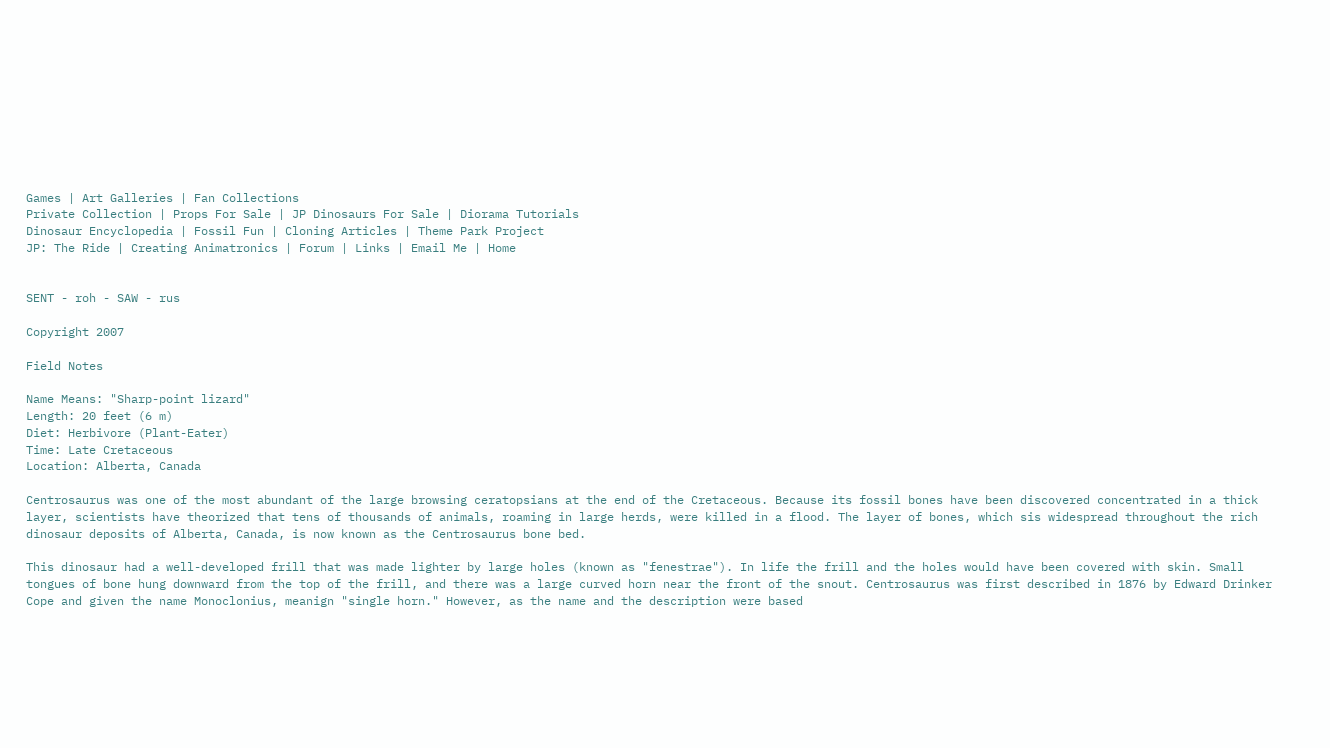Games | Art Galleries | Fan Collections
Private Collection | Props For Sale | JP Dinosaurs For Sale | Diorama Tutorials
Dinosaur Encyclopedia | Fossil Fun | Cloning Articles | Theme Park Project
JP: The Ride | Creating Animatronics | Forum | Links | Email Me | Home


SENT - roh - SAW - rus

Copyright 2007

Field Notes

Name Means: "Sharp-point lizard"
Length: 20 feet (6 m)
Diet: Herbivore (Plant-Eater)
Time: Late Cretaceous
Location: Alberta, Canada

Centrosaurus was one of the most abundant of the large browsing ceratopsians at the end of the Cretaceous. Because its fossil bones have been discovered concentrated in a thick layer, scientists have theorized that tens of thousands of animals, roaming in large herds, were killed in a flood. The layer of bones, which sis widespread throughout the rich dinosaur deposits of Alberta, Canada, is now known as the Centrosaurus bone bed.

This dinosaur had a well-developed frill that was made lighter by large holes (known as "fenestrae"). In life the frill and the holes would have been covered with skin. Small tongues of bone hung downward from the top of the frill, and there was a large curved horn near the front of the snout. Centrosaurus was first described in 1876 by Edward Drinker Cope and given the name Monoclonius, meanign "single horn." However, as the name and the description were based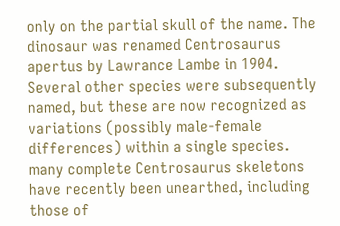only on the partial skull of the name. The dinosaur was renamed Centrosaurus apertus by Lawrance Lambe in 1904. Several other species were subsequently named, but these are now recognized as variations (possibly male-female differences) within a single species. many complete Centrosaurus skeletons have recently been unearthed, including those of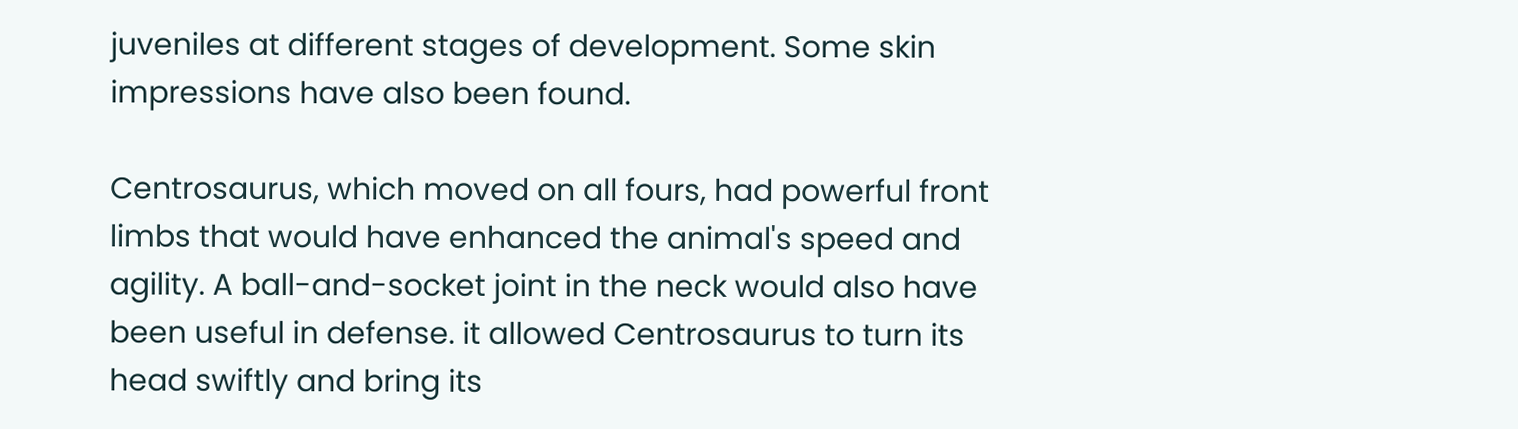juveniles at different stages of development. Some skin impressions have also been found.

Centrosaurus, which moved on all fours, had powerful front limbs that would have enhanced the animal's speed and agility. A ball-and-socket joint in the neck would also have been useful in defense. it allowed Centrosaurus to turn its head swiftly and bring its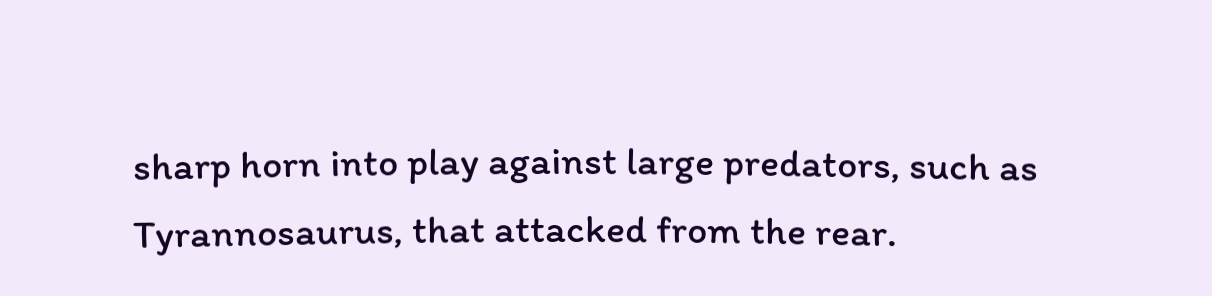sharp horn into play against large predators, such as Tyrannosaurus, that attacked from the rear.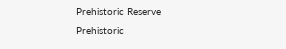Prehistoric Reserve
Prehistoric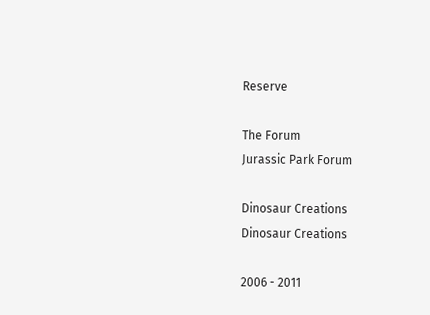Reserve

The Forum
Jurassic Park Forum

Dinosaur Creations
Dinosaur Creations

2006 - 2011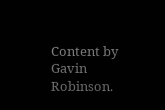Content by Gavin Robinson.